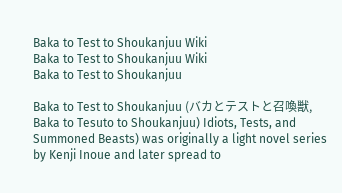Baka to Test to Shoukanjuu Wiki
Baka to Test to Shoukanjuu Wiki
Baka to Test to Shoukanjuu

Baka to Test to Shoukanjuu (バカとテストと召喚獣, Baka to Tesuto to Shoukanjuu) Idiots, Tests, and Summoned Beasts) was originally a light novel series by Kenji Inoue and later spread to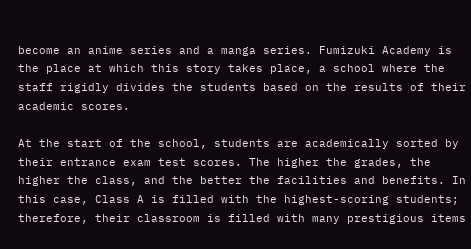become an anime series and a manga series. Fumizuki Academy is the place at which this story takes place, a school where the staff rigidly divides the students based on the results of their academic scores.

At the start of the school, students are academically sorted by their entrance exam test scores. The higher the grades, the higher the class, and the better the facilities and benefits. In this case, Class A is filled with the highest-scoring students; therefore, their classroom is filled with many prestigious items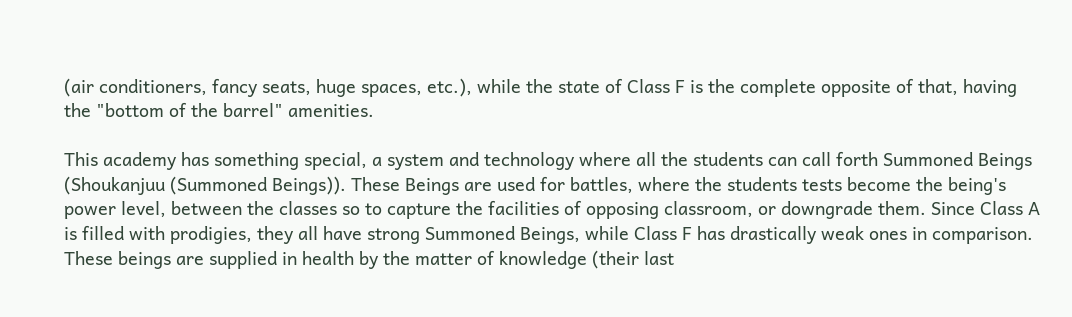(air conditioners, fancy seats, huge spaces, etc.), while the state of Class F is the complete opposite of that, having the "bottom of the barrel" amenities.

This academy has something special, a system and technology where all the students can call forth Summoned Beings (Shoukanjuu (Summoned Beings)). These Beings are used for battles, where the students tests become the being's power level, between the classes so to capture the facilities of opposing classroom, or downgrade them. Since Class A is filled with prodigies, they all have strong Summoned Beings, while Class F has drastically weak ones in comparison. These beings are supplied in health by the matter of knowledge (their last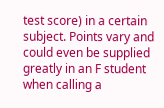test score) in a certain subject. Points vary and could even be supplied greatly in an F student when calling a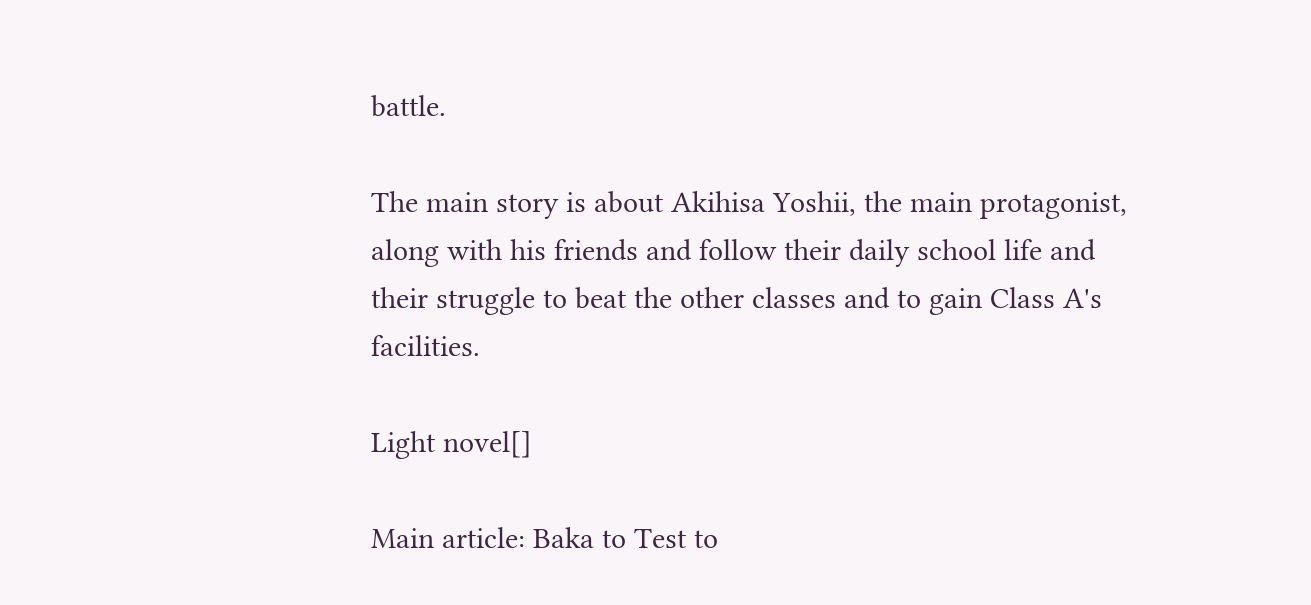battle.

The main story is about Akihisa Yoshii, the main protagonist, along with his friends and follow their daily school life and their struggle to beat the other classes and to gain Class A's facilities.

Light novel[]

Main article: Baka to Test to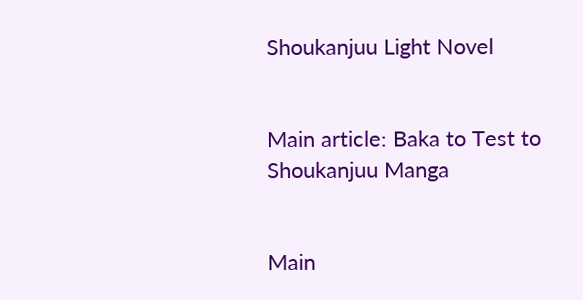Shoukanjuu Light Novel


Main article: Baka to Test to Shoukanjuu Manga


Main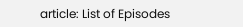article: List of Episodes